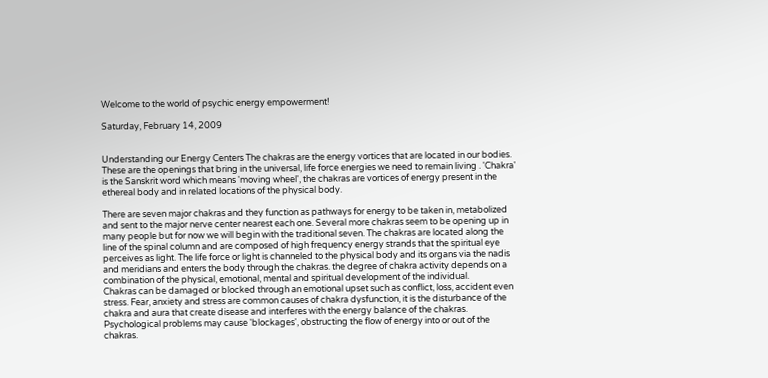Welcome to the world of psychic energy empowerment!

Saturday, February 14, 2009


Understanding our Energy Centers The chakras are the energy vortices that are located in our bodies. These are the openings that bring in the universal, life force energies we need to remain living . 'Chakra' is the Sanskrit word which means 'moving wheel', the chakras are vortices of energy present in the ethereal body and in related locations of the physical body.

There are seven major chakras and they function as pathways for energy to be taken in, metabolized and sent to the major nerve center nearest each one. Several more chakras seem to be opening up in many people but for now we will begin with the traditional seven. The chakras are located along the line of the spinal column and are composed of high frequency energy strands that the spiritual eye perceives as light. The life force or light is channeled to the physical body and its organs via the nadis and meridians and enters the body through the chakras. the degree of chakra activity depends on a combination of the physical, emotional, mental and spiritual development of the individual.
Chakras can be damaged or blocked through an emotional upset such as conflict, loss, accident even stress. Fear, anxiety and stress are common causes of chakra dysfunction, it is the disturbance of the chakra and aura that create disease and interferes with the energy balance of the chakras. Psychological problems may cause 'blockages', obstructing the flow of energy into or out of the chakras.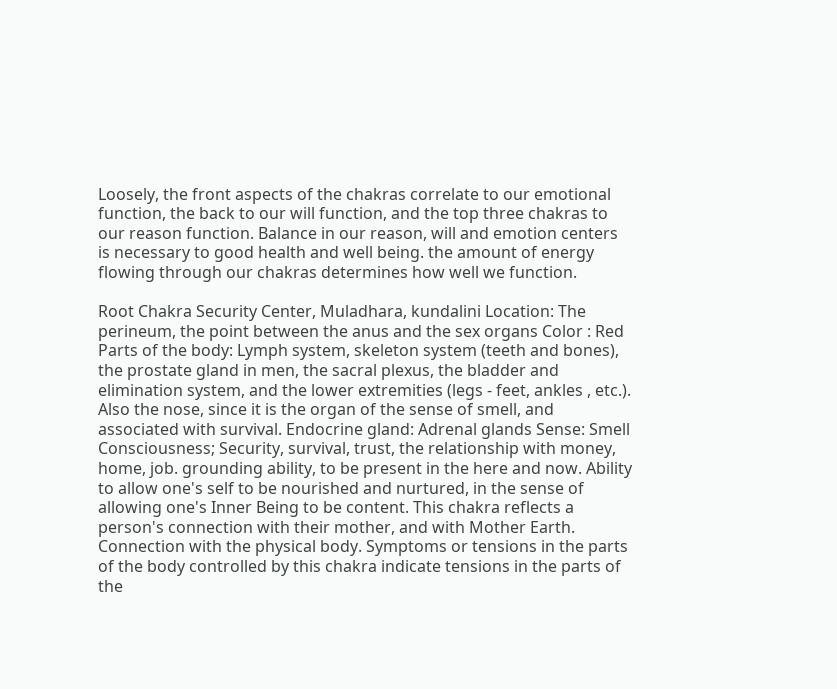Loosely, the front aspects of the chakras correlate to our emotional function, the back to our will function, and the top three chakras to our reason function. Balance in our reason, will and emotion centers is necessary to good health and well being. the amount of energy flowing through our chakras determines how well we function.

Root Chakra Security Center, Muladhara, kundalini Location: The perineum, the point between the anus and the sex organs Color : Red Parts of the body: Lymph system, skeleton system (teeth and bones), the prostate gland in men, the sacral plexus, the bladder and elimination system, and the lower extremities (legs - feet, ankles , etc.). Also the nose, since it is the organ of the sense of smell, and associated with survival. Endocrine gland: Adrenal glands Sense: Smell Consciousness; Security, survival, trust, the relationship with money, home, job. grounding ability, to be present in the here and now. Ability to allow one's self to be nourished and nurtured, in the sense of allowing one's Inner Being to be content. This chakra reflects a person's connection with their mother, and with Mother Earth. Connection with the physical body. Symptoms or tensions in the parts of the body controlled by this chakra indicate tensions in the parts of the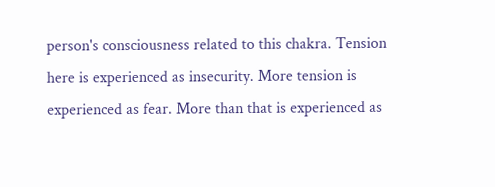person's consciousness related to this chakra. Tension here is experienced as insecurity. More tension is experienced as fear. More than that is experienced as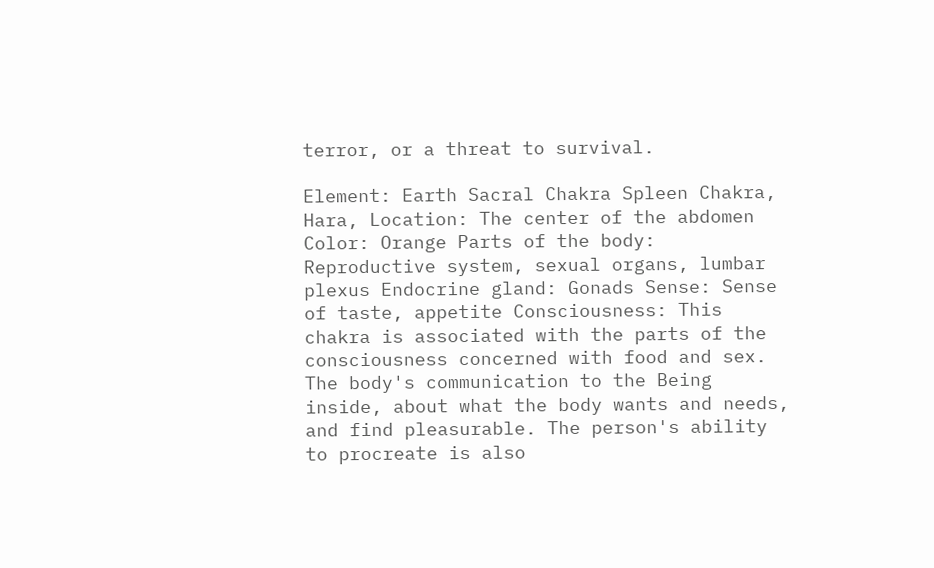terror, or a threat to survival.

Element: Earth Sacral Chakra Spleen Chakra, Hara, Location: The center of the abdomen Color: Orange Parts of the body: Reproductive system, sexual organs, lumbar plexus Endocrine gland: Gonads Sense: Sense of taste, appetite Consciousness: This chakra is associated with the parts of the consciousness concerned with food and sex. The body's communication to the Being inside, about what the body wants and needs, and find pleasurable. The person's ability to procreate is also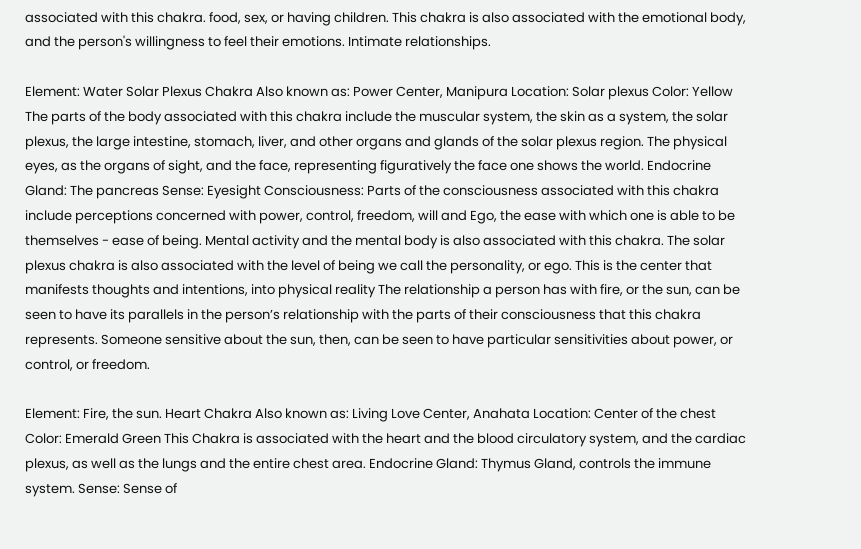associated with this chakra. food, sex, or having children. This chakra is also associated with the emotional body, and the person's willingness to feel their emotions. Intimate relationships.

Element: Water Solar Plexus Chakra Also known as: Power Center, Manipura Location: Solar plexus Color: Yellow The parts of the body associated with this chakra include the muscular system, the skin as a system, the solar plexus, the large intestine, stomach, liver, and other organs and glands of the solar plexus region. The physical eyes, as the organs of sight, and the face, representing figuratively the face one shows the world. Endocrine Gland: The pancreas Sense: Eyesight Consciousness: Parts of the consciousness associated with this chakra include perceptions concerned with power, control, freedom, will and Ego, the ease with which one is able to be themselves - ease of being. Mental activity and the mental body is also associated with this chakra. The solar plexus chakra is also associated with the level of being we call the personality, or ego. This is the center that manifests thoughts and intentions, into physical reality The relationship a person has with fire, or the sun, can be seen to have its parallels in the person’s relationship with the parts of their consciousness that this chakra represents. Someone sensitive about the sun, then, can be seen to have particular sensitivities about power, or control, or freedom.

Element: Fire, the sun. Heart Chakra Also known as: Living Love Center, Anahata Location: Center of the chest Color: Emerald Green This Chakra is associated with the heart and the blood circulatory system, and the cardiac plexus, as well as the lungs and the entire chest area. Endocrine Gland: Thymus Gland, controls the immune system. Sense: Sense of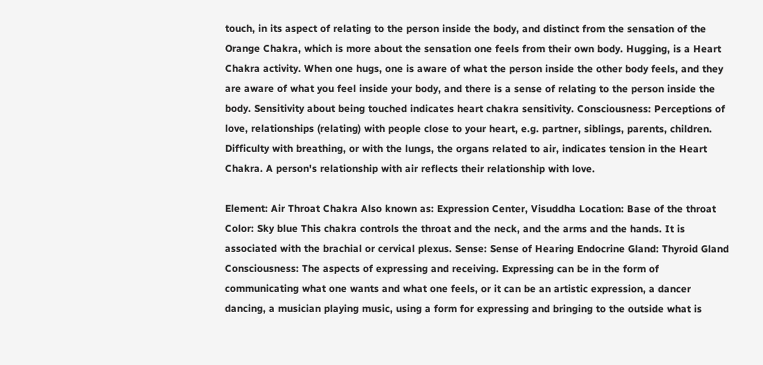touch, in its aspect of relating to the person inside the body, and distinct from the sensation of the Orange Chakra, which is more about the sensation one feels from their own body. Hugging, is a Heart Chakra activity. When one hugs, one is aware of what the person inside the other body feels, and they are aware of what you feel inside your body, and there is a sense of relating to the person inside the body. Sensitivity about being touched indicates heart chakra sensitivity. Consciousness: Perceptions of love, relationships (relating) with people close to your heart, e.g. partner, siblings, parents, children. Difficulty with breathing, or with the lungs, the organs related to air, indicates tension in the Heart Chakra. A person's relationship with air reflects their relationship with love.

Element: Air Throat Chakra Also known as: Expression Center, Visuddha Location: Base of the throat Color: Sky blue This chakra controls the throat and the neck, and the arms and the hands. It is associated with the brachial or cervical plexus. Sense: Sense of Hearing Endocrine Gland: Thyroid Gland Consciousness: The aspects of expressing and receiving. Expressing can be in the form of communicating what one wants and what one feels, or it can be an artistic expression, a dancer dancing, a musician playing music, using a form for expressing and bringing to the outside what is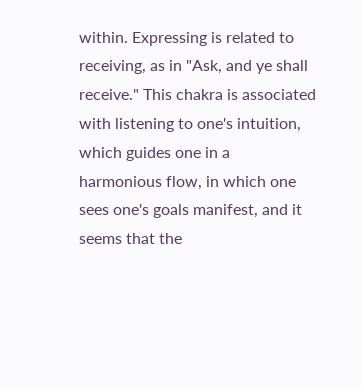within. Expressing is related to receiving, as in "Ask, and ye shall receive." This chakra is associated with listening to one's intuition, which guides one in a harmonious flow, in which one sees one's goals manifest, and it seems that the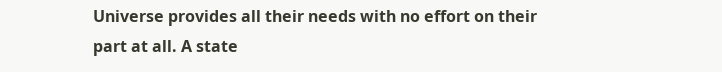Universe provides all their needs with no effort on their part at all. A state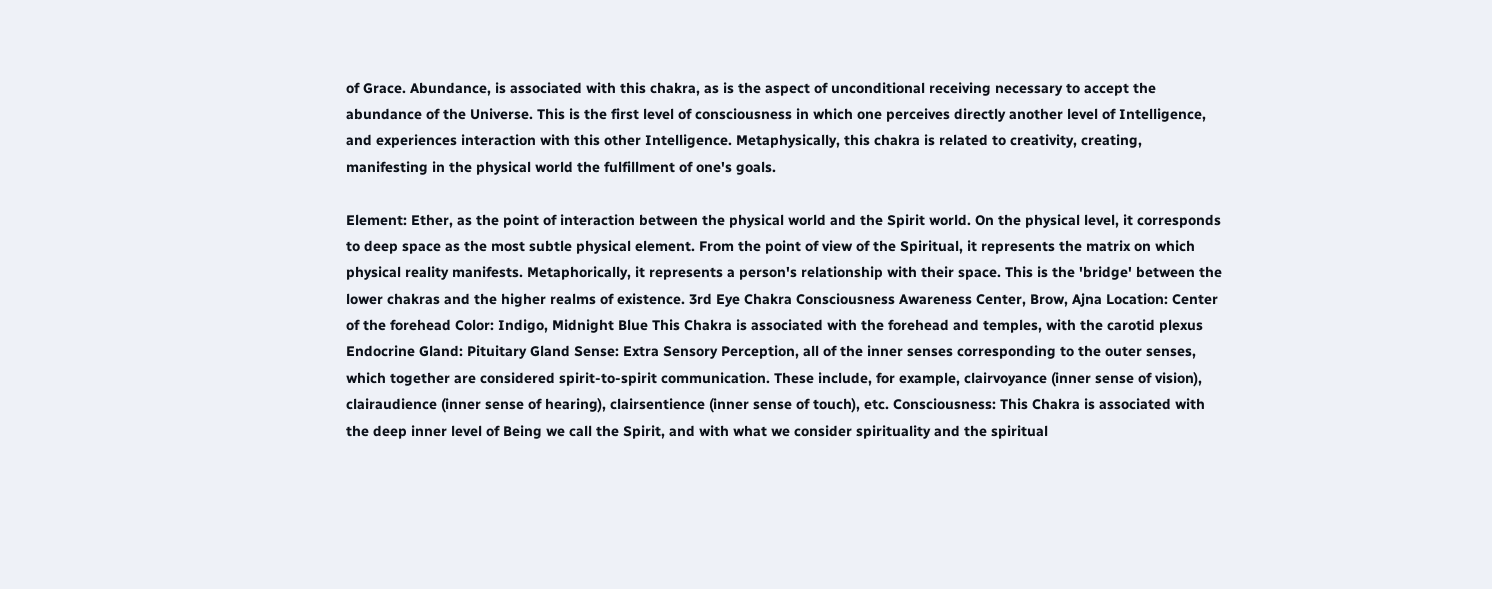of Grace. Abundance, is associated with this chakra, as is the aspect of unconditional receiving necessary to accept the abundance of the Universe. This is the first level of consciousness in which one perceives directly another level of Intelligence, and experiences interaction with this other Intelligence. Metaphysically, this chakra is related to creativity, creating, manifesting in the physical world the fulfillment of one's goals.

Element: Ether, as the point of interaction between the physical world and the Spirit world. On the physical level, it corresponds to deep space as the most subtle physical element. From the point of view of the Spiritual, it represents the matrix on which physical reality manifests. Metaphorically, it represents a person's relationship with their space. This is the 'bridge' between the lower chakras and the higher realms of existence. 3rd Eye Chakra Consciousness Awareness Center, Brow, Ajna Location: Center of the forehead Color: Indigo, Midnight Blue This Chakra is associated with the forehead and temples, with the carotid plexus Endocrine Gland: Pituitary Gland Sense: Extra Sensory Perception, all of the inner senses corresponding to the outer senses, which together are considered spirit-to-spirit communication. These include, for example, clairvoyance (inner sense of vision), clairaudience (inner sense of hearing), clairsentience (inner sense of touch), etc. Consciousness: This Chakra is associated with the deep inner level of Being we call the Spirit, and with what we consider spirituality and the spiritual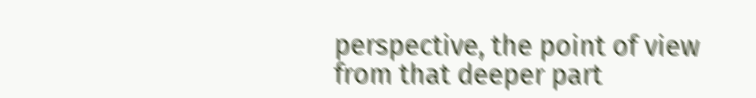perspective, the point of view from that deeper part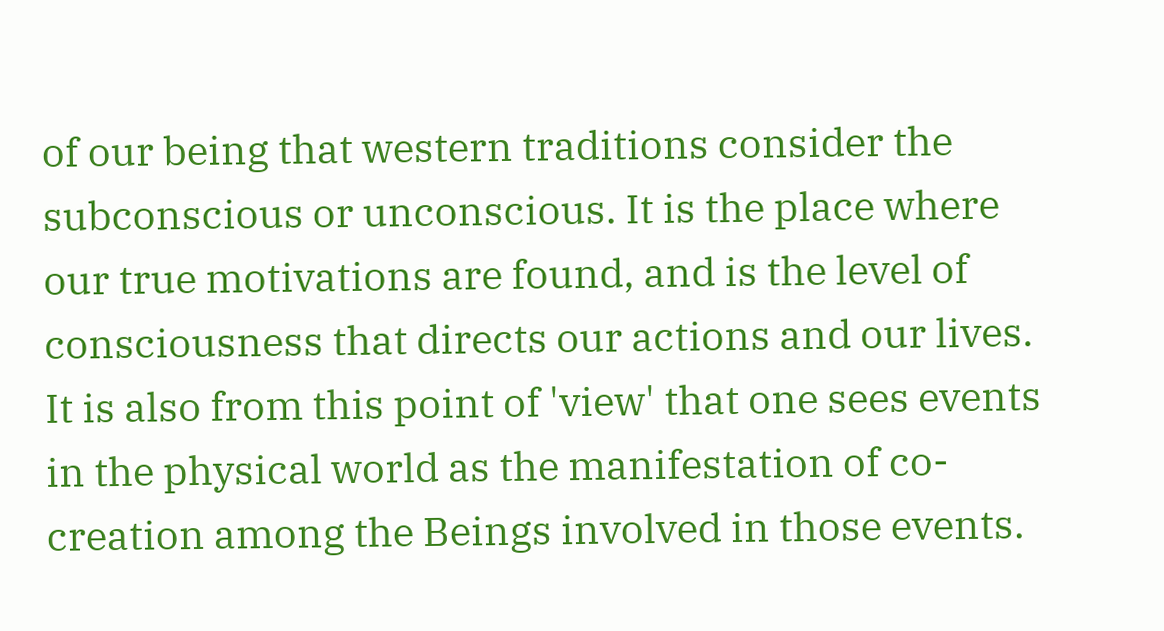of our being that western traditions consider the subconscious or unconscious. It is the place where our true motivations are found, and is the level of consciousness that directs our actions and our lives. It is also from this point of 'view' that one sees events in the physical world as the manifestation of co-creation among the Beings involved in those events.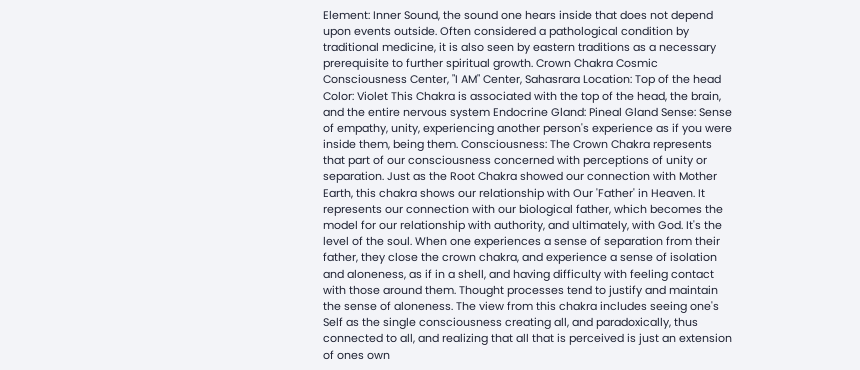Element: Inner Sound, the sound one hears inside that does not depend upon events outside. Often considered a pathological condition by traditional medicine, it is also seen by eastern traditions as a necessary prerequisite to further spiritual growth. Crown Chakra Cosmic Consciousness Center, "I AM" Center, Sahasrara Location: Top of the head Color: Violet This Chakra is associated with the top of the head, the brain, and the entire nervous system Endocrine Gland: Pineal Gland Sense: Sense of empathy, unity, experiencing another person's experience as if you were inside them, being them. Consciousness: The Crown Chakra represents that part of our consciousness concerned with perceptions of unity or separation. Just as the Root Chakra showed our connection with Mother Earth, this chakra shows our relationship with Our 'Father' in Heaven. It represents our connection with our biological father, which becomes the model for our relationship with authority, and ultimately, with God. It's the level of the soul. When one experiences a sense of separation from their father, they close the crown chakra, and experience a sense of isolation and aloneness, as if in a shell, and having difficulty with feeling contact with those around them. Thought processes tend to justify and maintain the sense of aloneness. The view from this chakra includes seeing one's Self as the single consciousness creating all, and paradoxically, thus connected to all, and realizing that all that is perceived is just an extension of ones own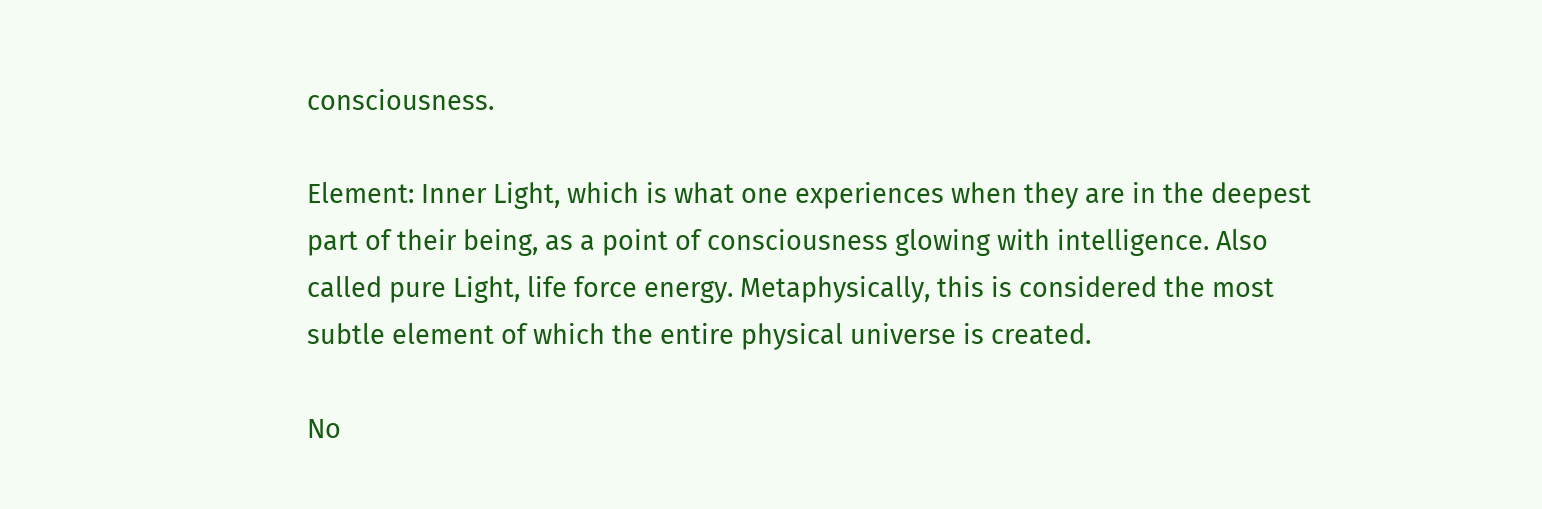consciousness.

Element: Inner Light, which is what one experiences when they are in the deepest part of their being, as a point of consciousness glowing with intelligence. Also called pure Light, life force energy. Metaphysically, this is considered the most subtle element of which the entire physical universe is created.

No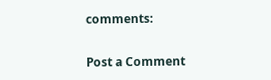comments:

Post a Comment